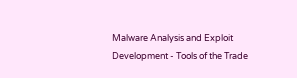Malware Analysis and Exploit Development - Tools of the Trade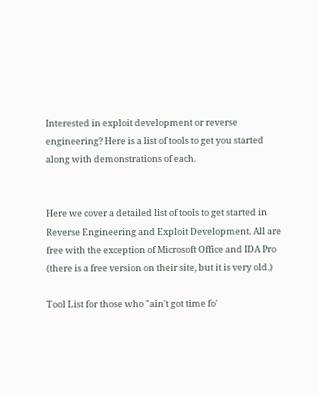Interested in exploit development or reverse engineering? Here is a list of tools to get you started along with demonstrations of each.


Here we cover a detailed list of tools to get started in Reverse Engineering and Exploit Development. All are free with the exception of Microsoft Office and IDA Pro (there is a free version on their site, but it is very old.)

Tool List for those who "ain't got time fo'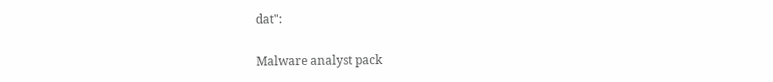dat":

Malware analyst pack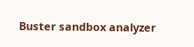Buster sandbox analyzer